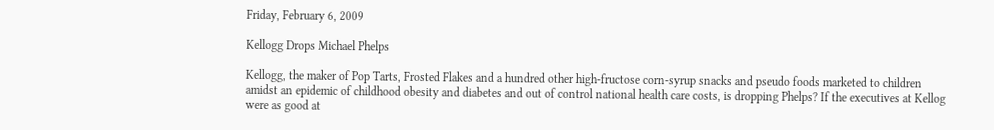Friday, February 6, 2009

Kellogg Drops Michael Phelps

Kellogg, the maker of Pop Tarts, Frosted Flakes and a hundred other high-fructose corn-syrup snacks and pseudo foods marketed to children amidst an epidemic of childhood obesity and diabetes and out of control national health care costs, is dropping Phelps? If the executives at Kellog were as good at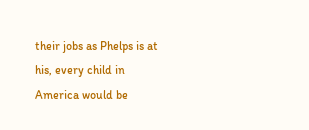their jobs as Phelps is at his, every child in America would be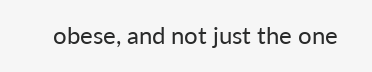obese, and not just the one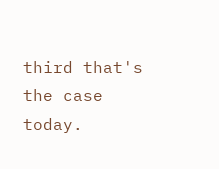third that's the case today.